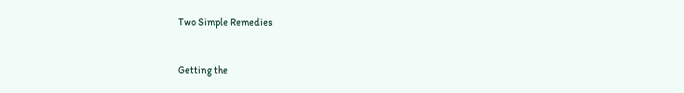Two Simple Remedies


Getting the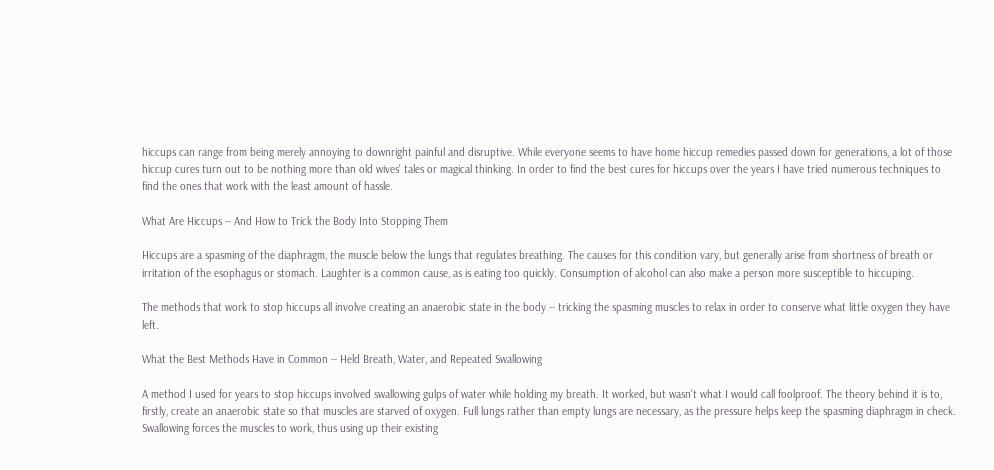hiccups can range from being merely annoying to downright painful and disruptive. While everyone seems to have home hiccup remedies passed down for generations, a lot of those hiccup cures turn out to be nothing more than old wives' tales or magical thinking. In order to find the best cures for hiccups over the years I have tried numerous techniques to find the ones that work with the least amount of hassle.

What Are Hiccups -- And How to Trick the Body Into Stopping Them

Hiccups are a spasming of the diaphragm, the muscle below the lungs that regulates breathing. The causes for this condition vary, but generally arise from shortness of breath or irritation of the esophagus or stomach. Laughter is a common cause, as is eating too quickly. Consumption of alcohol can also make a person more susceptible to hiccuping.

The methods that work to stop hiccups all involve creating an anaerobic state in the body -- tricking the spasming muscles to relax in order to conserve what little oxygen they have left.

What the Best Methods Have in Common -- Held Breath, Water, and Repeated Swallowing

A method I used for years to stop hiccups involved swallowing gulps of water while holding my breath. It worked, but wasn't what I would call foolproof. The theory behind it is to, firstly, create an anaerobic state so that muscles are starved of oxygen. Full lungs rather than empty lungs are necessary, as the pressure helps keep the spasming diaphragm in check. Swallowing forces the muscles to work, thus using up their existing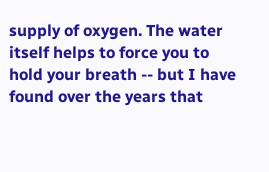supply of oxygen. The water itself helps to force you to hold your breath -- but I have found over the years that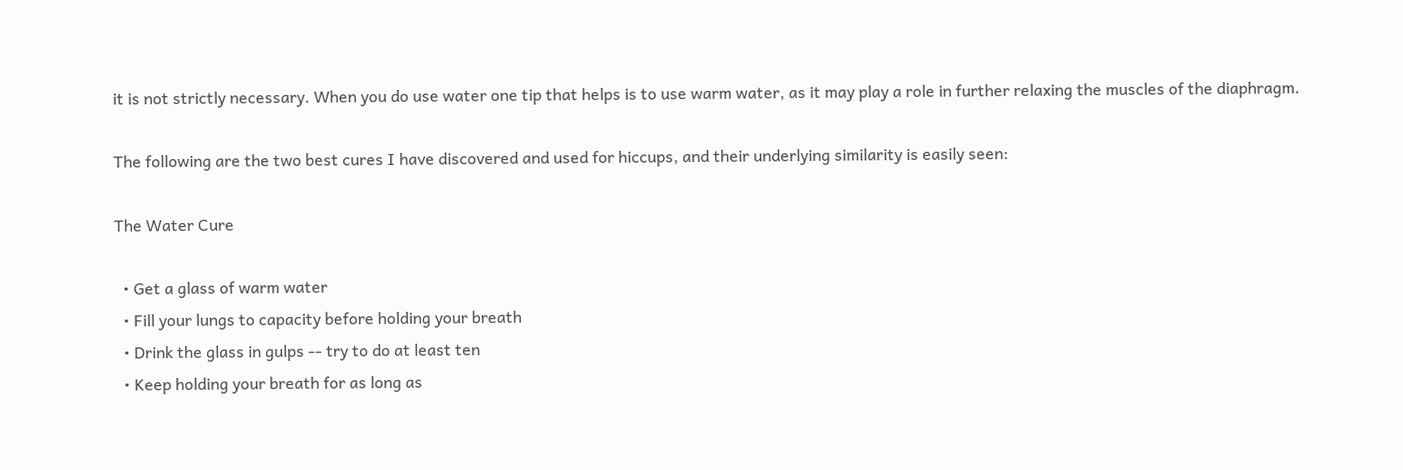it is not strictly necessary. When you do use water one tip that helps is to use warm water, as it may play a role in further relaxing the muscles of the diaphragm.

The following are the two best cures I have discovered and used for hiccups, and their underlying similarity is easily seen:

The Water Cure

  • Get a glass of warm water
  • Fill your lungs to capacity before holding your breath
  • Drink the glass in gulps -- try to do at least ten
  • Keep holding your breath for as long as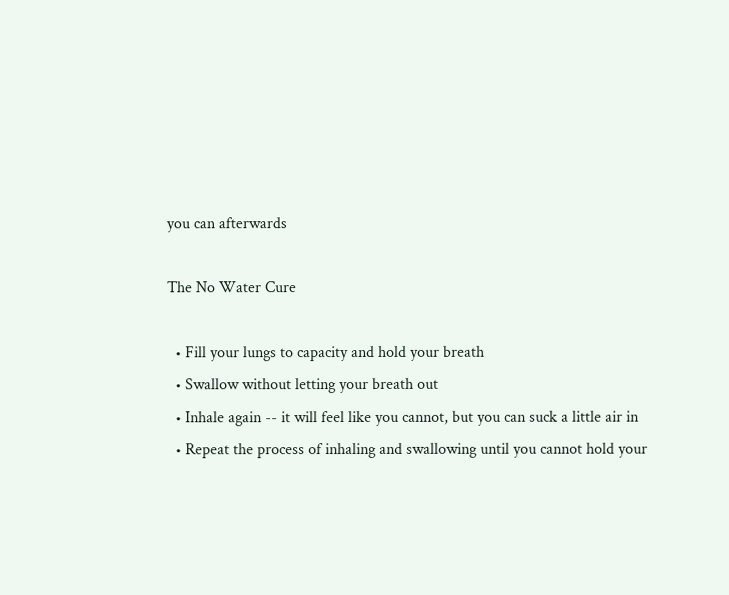you can afterwards

The No Water Cure

  • Fill your lungs to capacity and hold your breath
  • Swallow without letting your breath out
  • Inhale again -- it will feel like you cannot, but you can suck a little air in
  • Repeat the process of inhaling and swallowing until you cannot hold your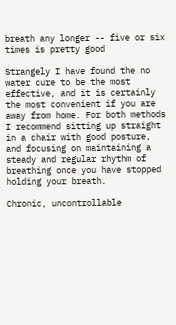breath any longer -- five or six times is pretty good

Strangely I have found the no water cure to be the most effective, and it is certainly the most convenient if you are away from home. For both methods I recommend sitting up straight in a chair with good posture, and focusing on maintaining a steady and regular rhythm of breathing once you have stopped holding your breath.

Chronic, uncontrollable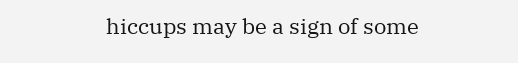hiccups may be a sign of some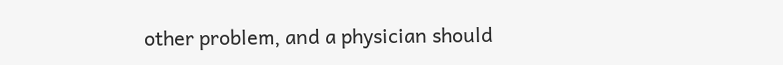other problem, and a physician should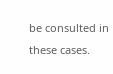be consulted in these cases.